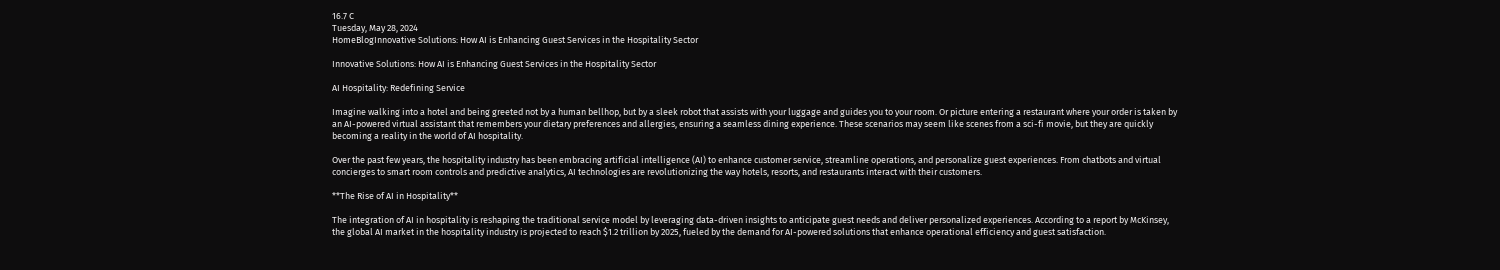16.7 C
Tuesday, May 28, 2024
HomeBlogInnovative Solutions: How AI is Enhancing Guest Services in the Hospitality Sector

Innovative Solutions: How AI is Enhancing Guest Services in the Hospitality Sector

AI Hospitality: Redefining Service

Imagine walking into a hotel and being greeted not by a human bellhop, but by a sleek robot that assists with your luggage and guides you to your room. Or picture entering a restaurant where your order is taken by an AI-powered virtual assistant that remembers your dietary preferences and allergies, ensuring a seamless dining experience. These scenarios may seem like scenes from a sci-fi movie, but they are quickly becoming a reality in the world of AI hospitality.

Over the past few years, the hospitality industry has been embracing artificial intelligence (AI) to enhance customer service, streamline operations, and personalize guest experiences. From chatbots and virtual concierges to smart room controls and predictive analytics, AI technologies are revolutionizing the way hotels, resorts, and restaurants interact with their customers.

**The Rise of AI in Hospitality**

The integration of AI in hospitality is reshaping the traditional service model by leveraging data-driven insights to anticipate guest needs and deliver personalized experiences. According to a report by McKinsey, the global AI market in the hospitality industry is projected to reach $1.2 trillion by 2025, fueled by the demand for AI-powered solutions that enhance operational efficiency and guest satisfaction.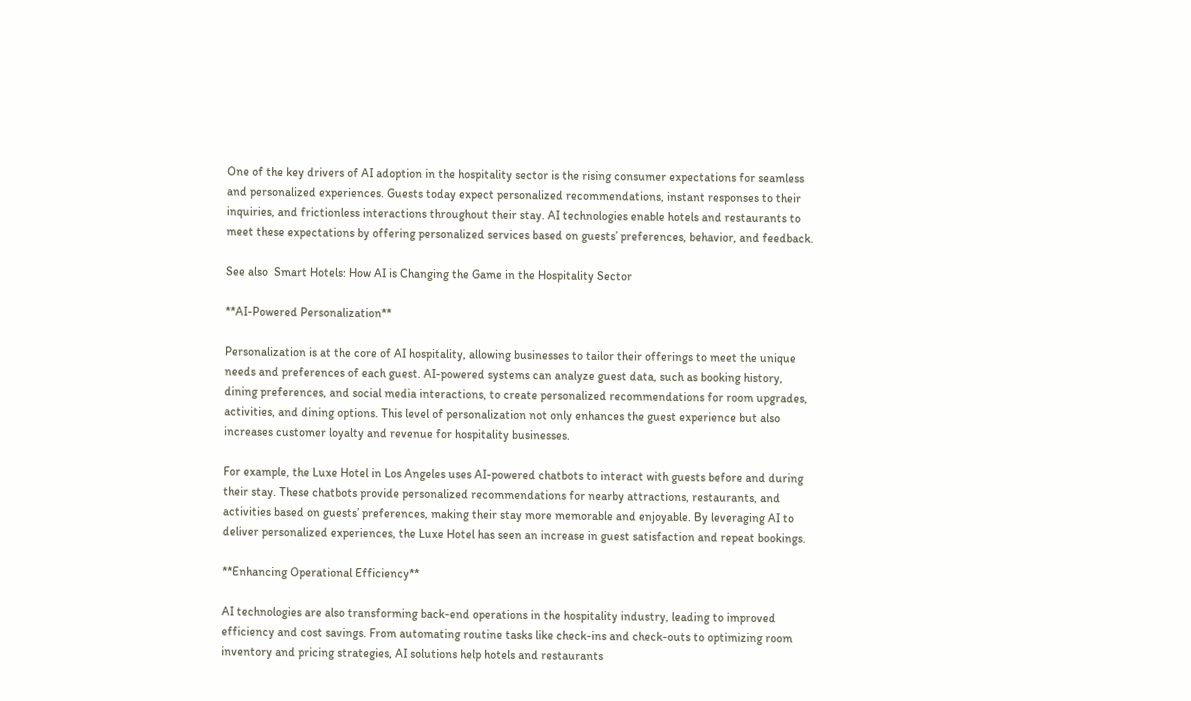One of the key drivers of AI adoption in the hospitality sector is the rising consumer expectations for seamless and personalized experiences. Guests today expect personalized recommendations, instant responses to their inquiries, and frictionless interactions throughout their stay. AI technologies enable hotels and restaurants to meet these expectations by offering personalized services based on guests’ preferences, behavior, and feedback.

See also  Smart Hotels: How AI is Changing the Game in the Hospitality Sector

**AI-Powered Personalization**

Personalization is at the core of AI hospitality, allowing businesses to tailor their offerings to meet the unique needs and preferences of each guest. AI-powered systems can analyze guest data, such as booking history, dining preferences, and social media interactions, to create personalized recommendations for room upgrades, activities, and dining options. This level of personalization not only enhances the guest experience but also increases customer loyalty and revenue for hospitality businesses.

For example, the Luxe Hotel in Los Angeles uses AI-powered chatbots to interact with guests before and during their stay. These chatbots provide personalized recommendations for nearby attractions, restaurants, and activities based on guests’ preferences, making their stay more memorable and enjoyable. By leveraging AI to deliver personalized experiences, the Luxe Hotel has seen an increase in guest satisfaction and repeat bookings.

**Enhancing Operational Efficiency**

AI technologies are also transforming back-end operations in the hospitality industry, leading to improved efficiency and cost savings. From automating routine tasks like check-ins and check-outs to optimizing room inventory and pricing strategies, AI solutions help hotels and restaurants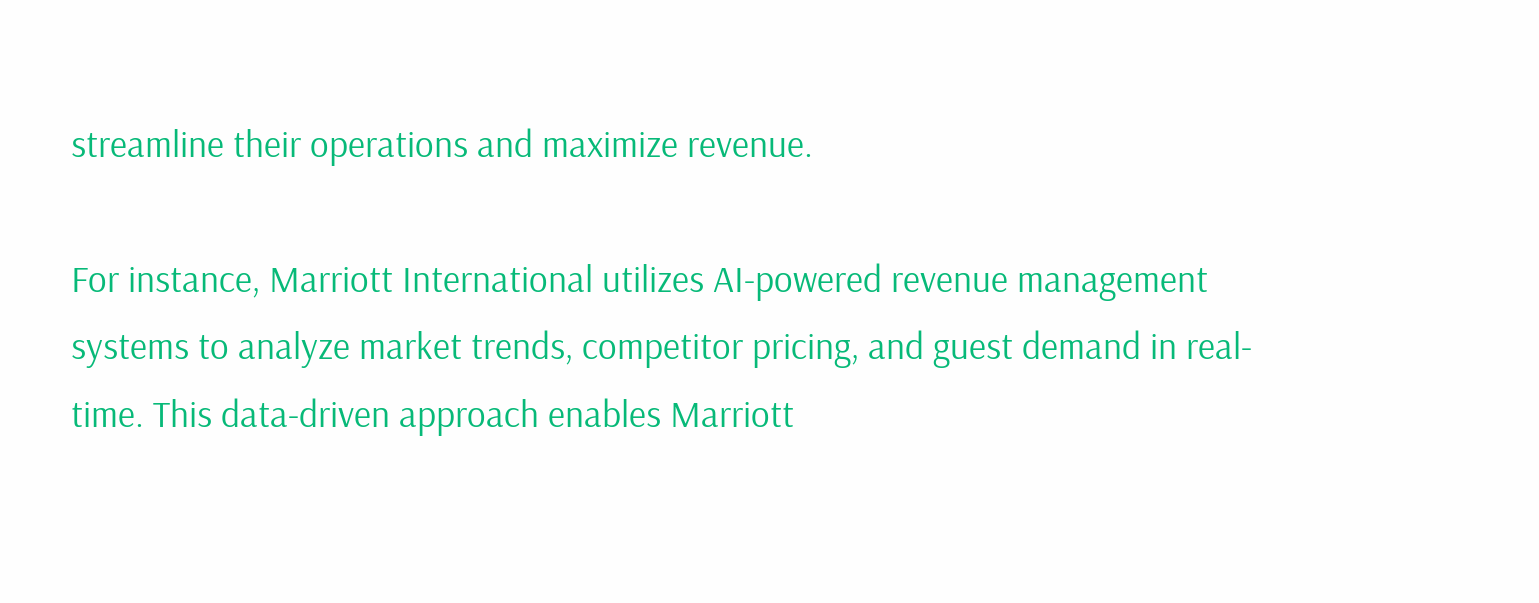streamline their operations and maximize revenue.

For instance, Marriott International utilizes AI-powered revenue management systems to analyze market trends, competitor pricing, and guest demand in real-time. This data-driven approach enables Marriott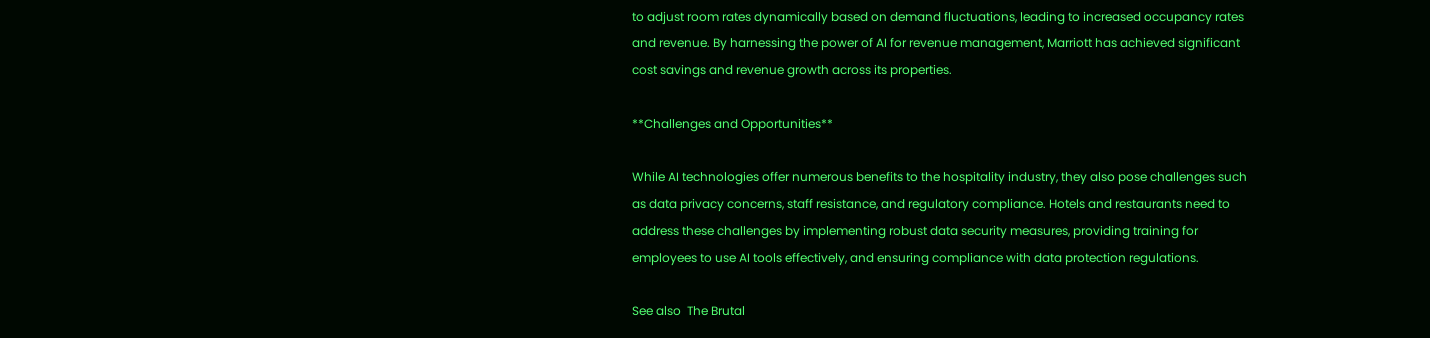to adjust room rates dynamically based on demand fluctuations, leading to increased occupancy rates and revenue. By harnessing the power of AI for revenue management, Marriott has achieved significant cost savings and revenue growth across its properties.

**Challenges and Opportunities**

While AI technologies offer numerous benefits to the hospitality industry, they also pose challenges such as data privacy concerns, staff resistance, and regulatory compliance. Hotels and restaurants need to address these challenges by implementing robust data security measures, providing training for employees to use AI tools effectively, and ensuring compliance with data protection regulations.

See also  The Brutal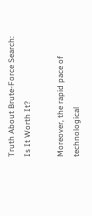Truth About Brute-Force Search: Is It Worth It?

Moreover, the rapid pace of technological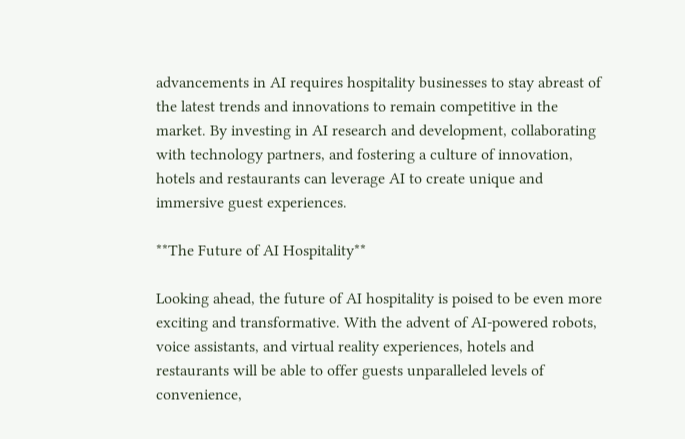advancements in AI requires hospitality businesses to stay abreast of the latest trends and innovations to remain competitive in the market. By investing in AI research and development, collaborating with technology partners, and fostering a culture of innovation, hotels and restaurants can leverage AI to create unique and immersive guest experiences.

**The Future of AI Hospitality**

Looking ahead, the future of AI hospitality is poised to be even more exciting and transformative. With the advent of AI-powered robots, voice assistants, and virtual reality experiences, hotels and restaurants will be able to offer guests unparalleled levels of convenience,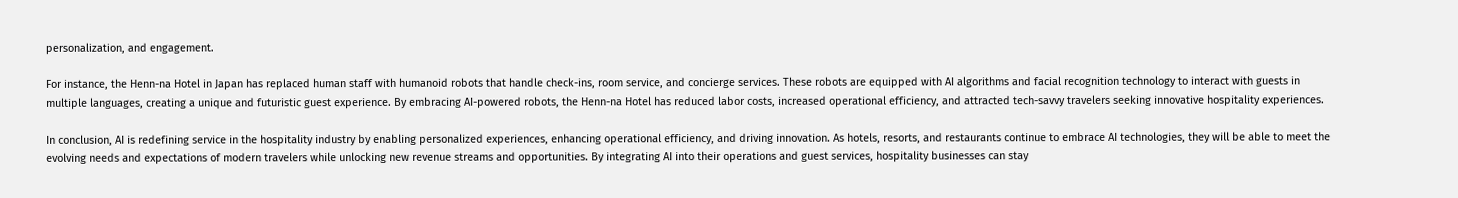personalization, and engagement.

For instance, the Henn-na Hotel in Japan has replaced human staff with humanoid robots that handle check-ins, room service, and concierge services. These robots are equipped with AI algorithms and facial recognition technology to interact with guests in multiple languages, creating a unique and futuristic guest experience. By embracing AI-powered robots, the Henn-na Hotel has reduced labor costs, increased operational efficiency, and attracted tech-savvy travelers seeking innovative hospitality experiences.

In conclusion, AI is redefining service in the hospitality industry by enabling personalized experiences, enhancing operational efficiency, and driving innovation. As hotels, resorts, and restaurants continue to embrace AI technologies, they will be able to meet the evolving needs and expectations of modern travelers while unlocking new revenue streams and opportunities. By integrating AI into their operations and guest services, hospitality businesses can stay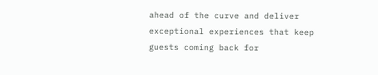ahead of the curve and deliver exceptional experiences that keep guests coming back for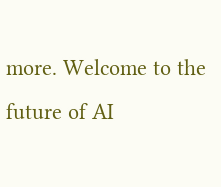more. Welcome to the future of AI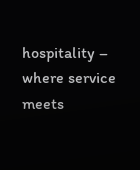hospitality – where service meets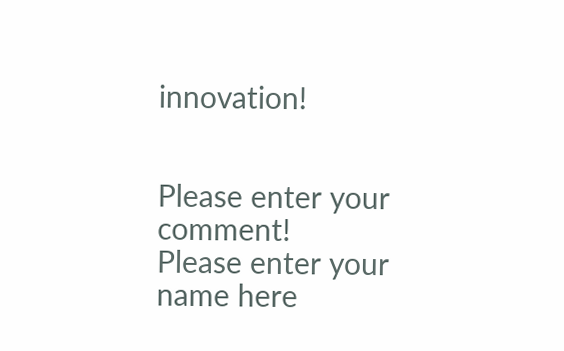innovation!


Please enter your comment!
Please enter your name here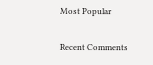Most Popular

Recent Comments